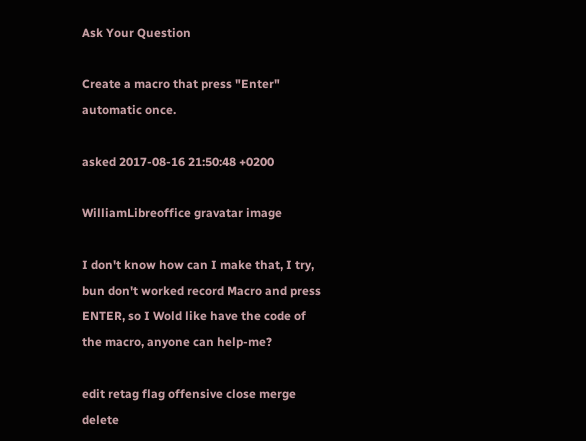Ask Your Question

Create a macro that press "Enter" automatic once.

asked 2017-08-16 21:50:48 +0200

WilliamLibreoffice gravatar image

I don't know how can I make that, I try, bun don't worked record Macro and press ENTER, so I Wold like have the code of the macro, anyone can help-me?

edit retag flag offensive close merge delete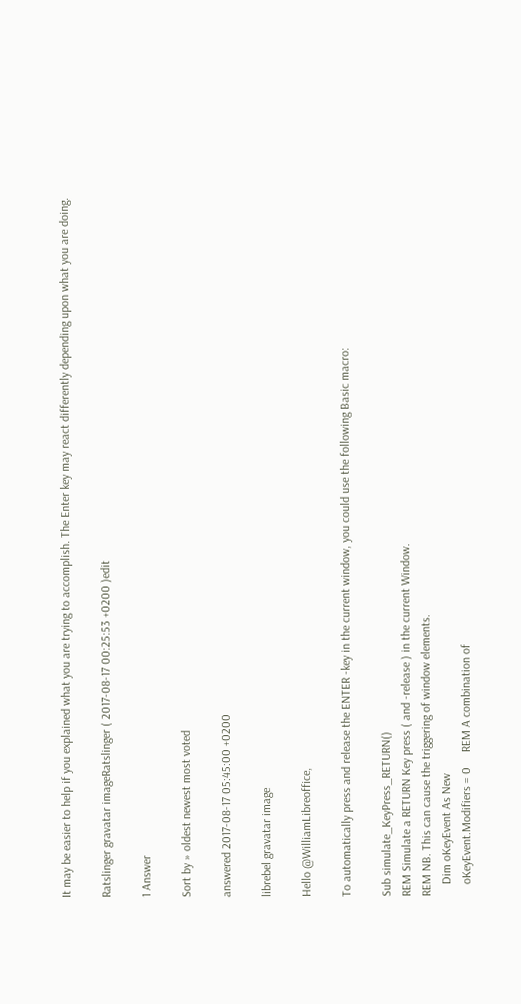It may be easier to help if you explained what you are trying to accomplish. The Enter key may react differently depending upon what you are doing.

Ratslinger gravatar imageRatslinger ( 2017-08-17 00:25:53 +0200 )edit

1 Answer

Sort by » oldest newest most voted

answered 2017-08-17 05:45:00 +0200

librebel gravatar image

Hello @WilliamLibreoffice,

To automatically press and release the ENTER -key in the current window, you could use the following Basic macro:

Sub simulate_KeyPress_RETURN()
REM Simulate a RETURN Key press ( and -release ) in the current Window.
REM NB. This can cause the triggering of window elements.
    Dim oKeyEvent As New
    oKeyEvent.Modifiers = 0     REM A combination of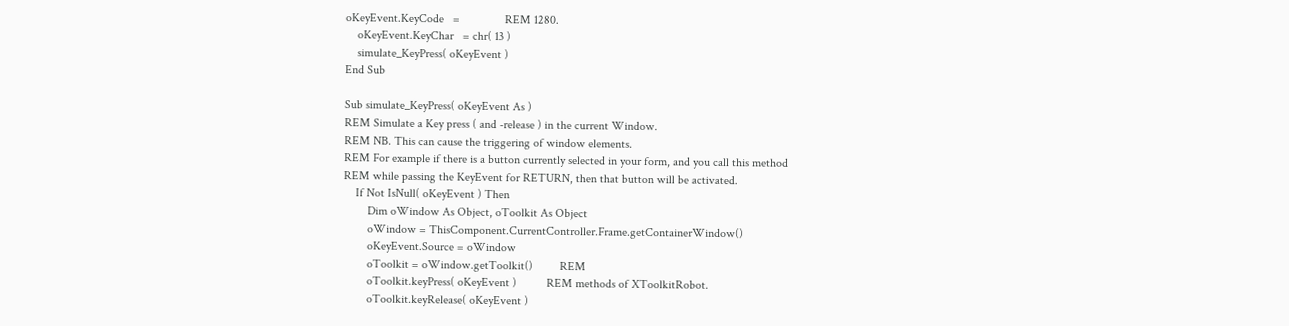oKeyEvent.KeyCode   =               REM 1280.
    oKeyEvent.KeyChar   = chr( 13 )
    simulate_KeyPress( oKeyEvent )
End Sub

Sub simulate_KeyPress( oKeyEvent As )
REM Simulate a Key press ( and -release ) in the current Window.
REM NB. This can cause the triggering of window elements.
REM For example if there is a button currently selected in your form, and you call this method
REM while passing the KeyEvent for RETURN, then that button will be activated.
    If Not IsNull( oKeyEvent ) Then
        Dim oWindow As Object, oToolkit As Object
        oWindow = ThisComponent.CurrentController.Frame.getContainerWindow()
        oKeyEvent.Source = oWindow
        oToolkit = oWindow.getToolkit()         REM
        oToolkit.keyPress( oKeyEvent )          REM methods of XToolkitRobot.
        oToolkit.keyRelease( oKeyEvent )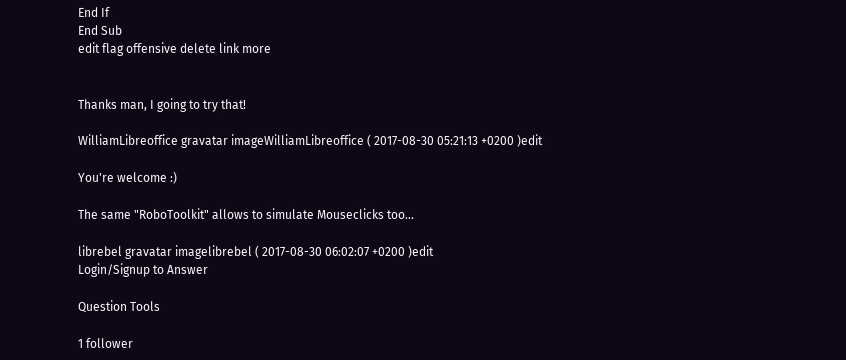End If
End Sub
edit flag offensive delete link more


Thanks man, I going to try that!

WilliamLibreoffice gravatar imageWilliamLibreoffice ( 2017-08-30 05:21:13 +0200 )edit

You're welcome :)

The same "RoboToolkit" allows to simulate Mouseclicks too...

librebel gravatar imagelibrebel ( 2017-08-30 06:02:07 +0200 )edit
Login/Signup to Answer

Question Tools

1 follower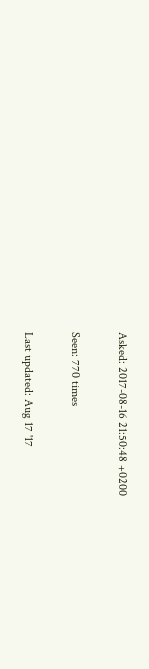Asked: 2017-08-16 21:50:48 +0200

Seen: 770 times

Last updated: Aug 17 '17